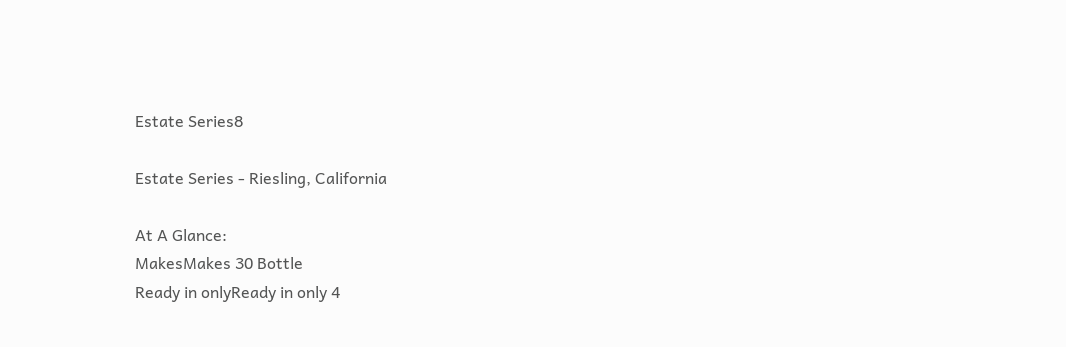Estate Series8

Estate Series - Riesling, California

At A Glance:
MakesMakes 30 Bottle
Ready in onlyReady in only 4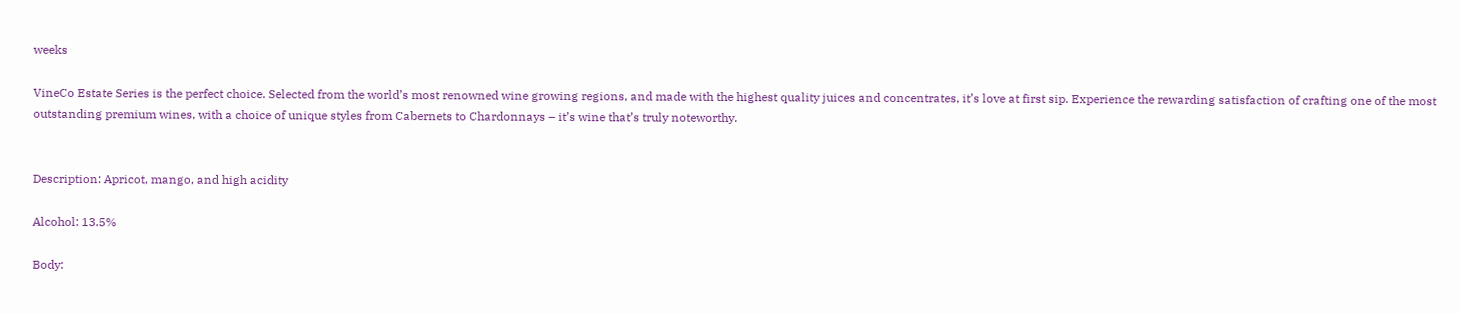weeks

VineCo Estate Series is the perfect choice. Selected from the world’s most renowned wine growing regions, and made with the highest quality juices and concentrates, it’s love at first sip. Experience the rewarding satisfaction of crafting one of the most outstanding premium wines, with a choice of unique styles from Cabernets to Chardonnays – it’s wine that’s truly noteworthy.


Description: Apricot, mango, and high acidity

Alcohol: 13.5%

Body: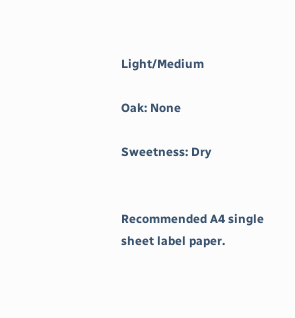Light/Medium

Oak: None

Sweetness: Dry


Recommended A4 single sheet label paper.